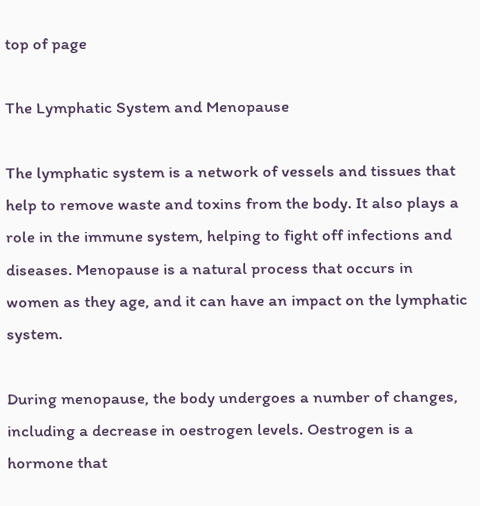top of page

The Lymphatic System and Menopause

The lymphatic system is a network of vessels and tissues that help to remove waste and toxins from the body. It also plays a role in the immune system, helping to fight off infections and diseases. Menopause is a natural process that occurs in women as they age, and it can have an impact on the lymphatic system.

During menopause, the body undergoes a number of changes, including a decrease in oestrogen levels. Oestrogen is a hormone that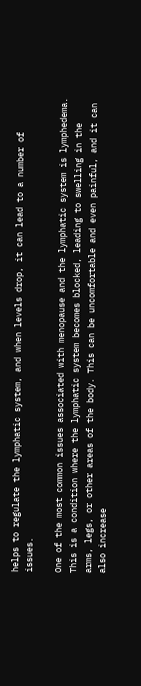helps to regulate the lymphatic system, and when levels drop, it can lead to a number of issues.

One of the most common issues associated with menopause and the lymphatic system is lymphedema. This is a condition where the lymphatic system becomes blocked, leading to swelling in the arms, legs, or other areas of the body. This can be uncomfortable and even painful, and it can also increase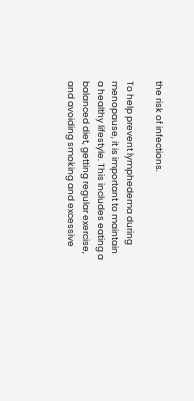the risk of infections.

To help prevent lymphedema during menopause, it is important to maintain a healthy lifestyle. This includes eating a balanced diet, getting regular exercise, and avoiding smoking and excessive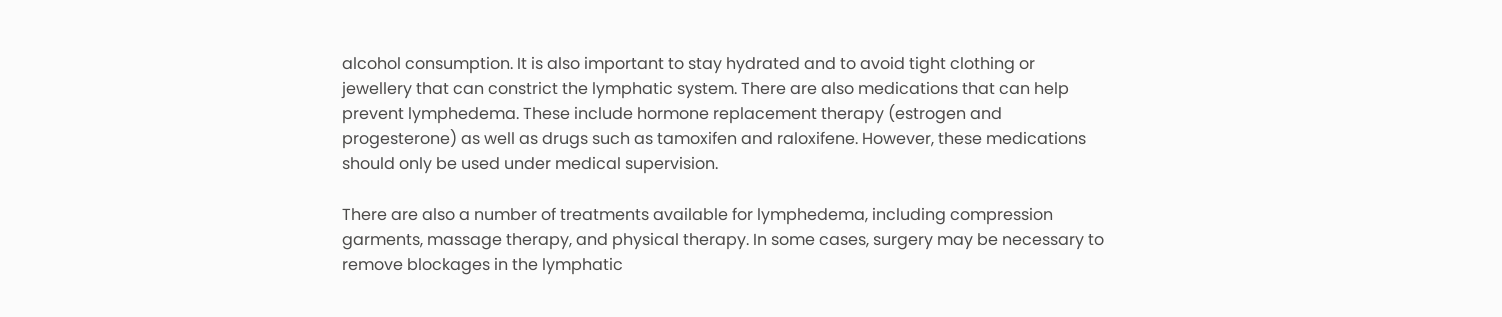alcohol consumption. It is also important to stay hydrated and to avoid tight clothing or jewellery that can constrict the lymphatic system. There are also medications that can help prevent lymphedema. These include hormone replacement therapy (estrogen and progesterone) as well as drugs such as tamoxifen and raloxifene. However, these medications should only be used under medical supervision.

There are also a number of treatments available for lymphedema, including compression garments, massage therapy, and physical therapy. In some cases, surgery may be necessary to remove blockages in the lymphatic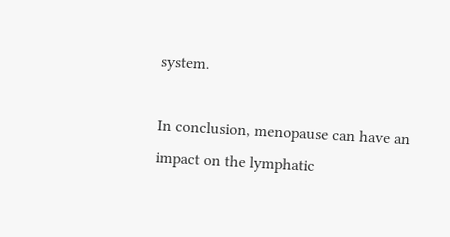system.

In conclusion, menopause can have an impact on the lymphatic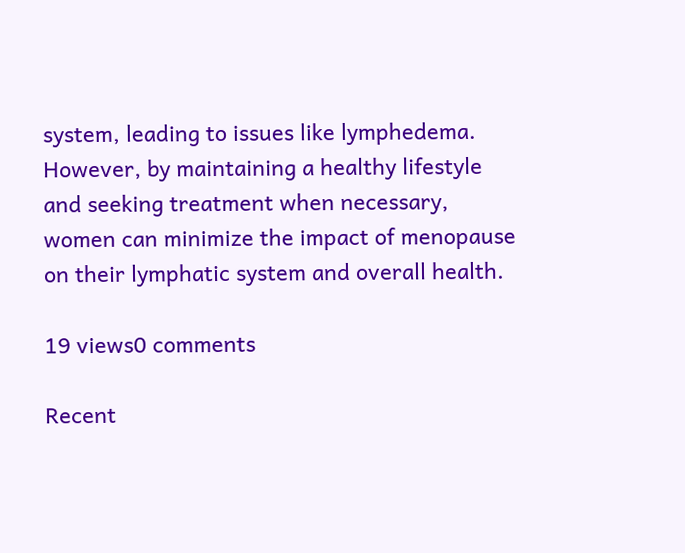system, leading to issues like lymphedema. However, by maintaining a healthy lifestyle and seeking treatment when necessary, women can minimize the impact of menopause on their lymphatic system and overall health.

19 views0 comments

Recent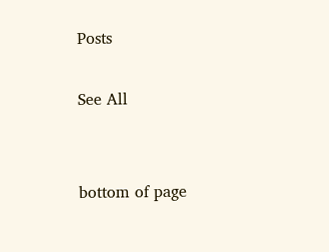Posts

See All


bottom of page